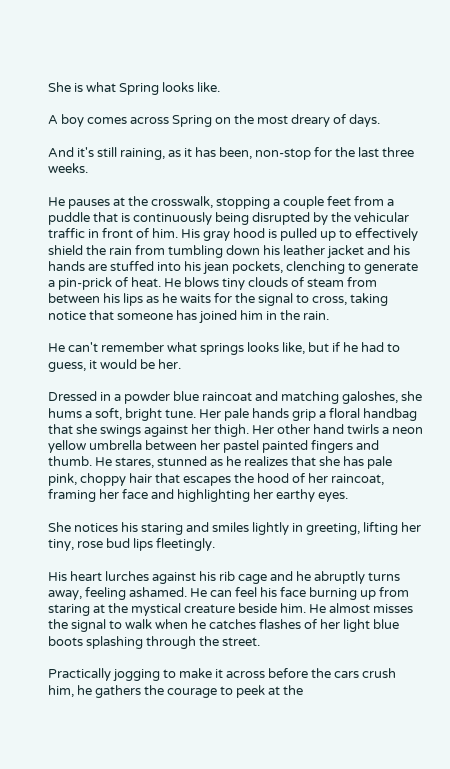She is what Spring looks like.

A boy comes across Spring on the most dreary of days.

And it's still raining, as it has been, non-stop for the last three weeks.

He pauses at the crosswalk, stopping a couple feet from a puddle that is continuously being disrupted by the vehicular traffic in front of him. His gray hood is pulled up to effectively shield the rain from tumbling down his leather jacket and his hands are stuffed into his jean pockets, clenching to generate a pin-prick of heat. He blows tiny clouds of steam from between his lips as he waits for the signal to cross, taking notice that someone has joined him in the rain.

He can't remember what springs looks like, but if he had to guess, it would be her.

Dressed in a powder blue raincoat and matching galoshes, she hums a soft, bright tune. Her pale hands grip a floral handbag that she swings against her thigh. Her other hand twirls a neon yellow umbrella between her pastel painted fingers and thumb. He stares, stunned as he realizes that she has pale pink, choppy hair that escapes the hood of her raincoat, framing her face and highlighting her earthy eyes.

She notices his staring and smiles lightly in greeting, lifting her tiny, rose bud lips fleetingly.

His heart lurches against his rib cage and he abruptly turns away, feeling ashamed. He can feel his face burning up from staring at the mystical creature beside him. He almost misses the signal to walk when he catches flashes of her light blue boots splashing through the street.

Practically jogging to make it across before the cars crush him, he gathers the courage to peek at the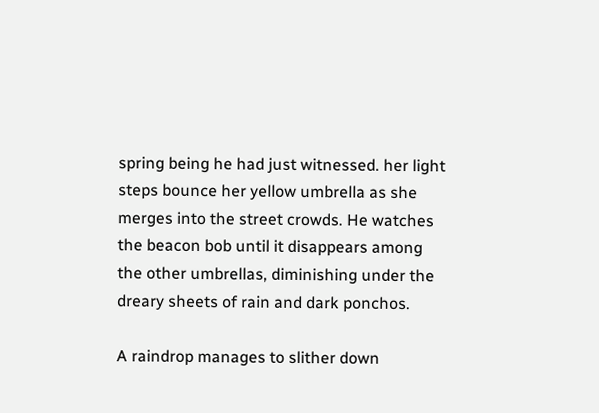spring being he had just witnessed. her light steps bounce her yellow umbrella as she merges into the street crowds. He watches the beacon bob until it disappears among the other umbrellas, diminishing under the dreary sheets of rain and dark ponchos.

A raindrop manages to slither down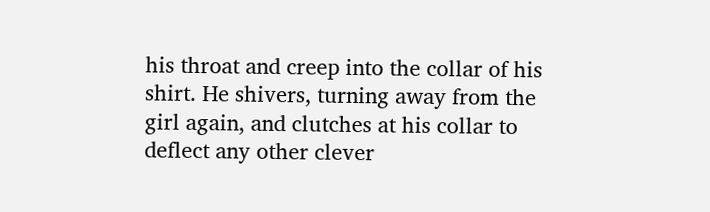his throat and creep into the collar of his shirt. He shivers, turning away from the girl again, and clutches at his collar to deflect any other clever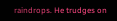raindrops. He trudges on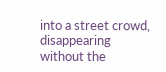into a street crowd, disappearing without the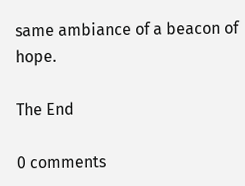same ambiance of a beacon of hope.

The End

0 comments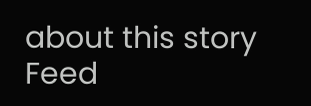about this story Feed